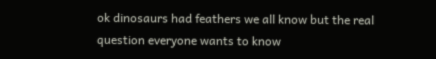ok dinosaurs had feathers we all know but the real question everyone wants to know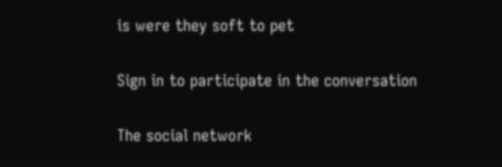is were they soft to pet

Sign in to participate in the conversation

The social network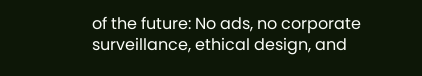of the future: No ads, no corporate surveillance, ethical design, and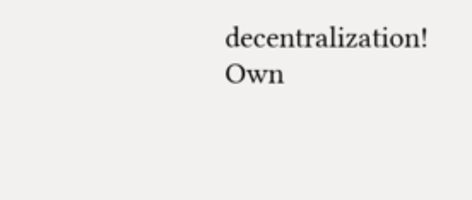decentralization! Own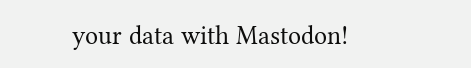your data with Mastodon!